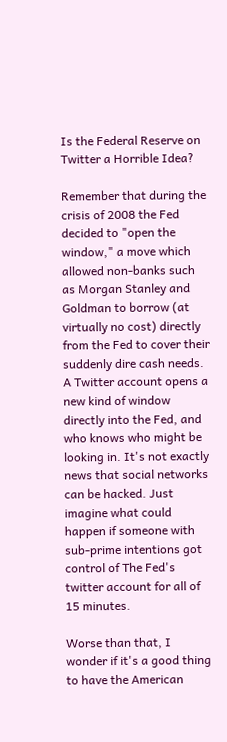Is the Federal Reserve on Twitter a Horrible Idea?

Remember that during the crisis of 2008 the Fed decided to "open the window," a move which allowed non-banks such as Morgan Stanley and Goldman to borrow (at virtually no cost) directly from the Fed to cover their suddenly dire cash needs. A Twitter account opens a new kind of window directly into the Fed, and who knows who might be looking in. It's not exactly news that social networks can be hacked. Just imagine what could happen if someone with sub-prime intentions got control of The Fed's twitter account for all of 15 minutes.

Worse than that, I wonder if it's a good thing to have the American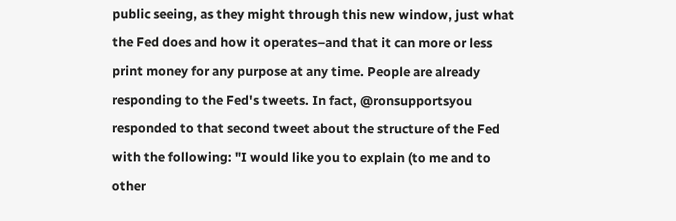public seeing, as they might through this new window, just what the Fed does and how it operates–and that it can more or less print money for any purpose at any time. People are already responding to the Fed's tweets. In fact, @ronsupportsyou responded to that second tweet about the structure of the Fed with the following: "I would like you to explain (to me and to other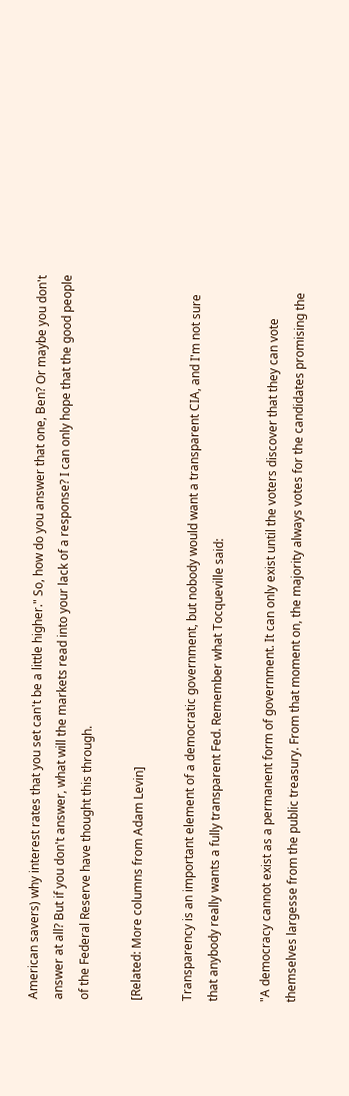American savers) why interest rates that you set can't be a little higher." So, how do you answer that one, Ben? Or maybe you don't answer at all? But if you don't answer, what will the markets read into your lack of a response? I can only hope that the good people of the Federal Reserve have thought this through.

[Related: More columns from Adam Levin]

Transparency is an important element of a democratic government, but nobody would want a transparent CIA, and I'm not sure that anybody really wants a fully transparent Fed. Remember what Tocqueville said:

"A democracy cannot exist as a permanent form of government. It can only exist until the voters discover that they can vote themselves largesse from the public treasury. From that moment on, the majority always votes for the candidates promising the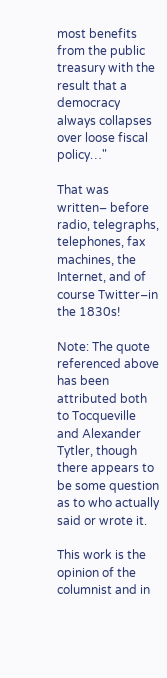most benefits from the public treasury with the result that a democracy always collapses over loose fiscal policy…"

That was written– before radio, telegraphs, telephones, fax machines, the Internet, and of course Twitter–in the 1830s!

Note: The quote referenced above has been attributed both to Tocqueville and Alexander Tytler, though there appears to be some question as to who actually said or wrote it.

This work is the opinion of the columnist and in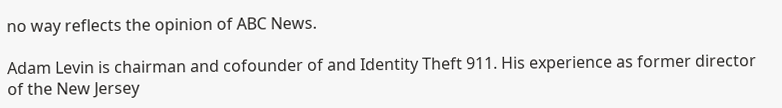no way reflects the opinion of ABC News.

Adam Levin is chairman and cofounder of and Identity Theft 911. His experience as former director of the New Jersey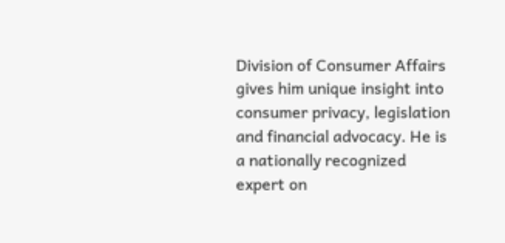Division of Consumer Affairs gives him unique insight into consumer privacy, legislation and financial advocacy. He is a nationally recognized expert on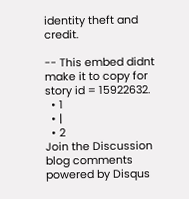identity theft and credit.

-- This embed didnt make it to copy for story id = 15922632.
  • 1
  • |
  • 2
Join the Discussion
blog comments powered by Disqus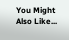You Might Also Like...